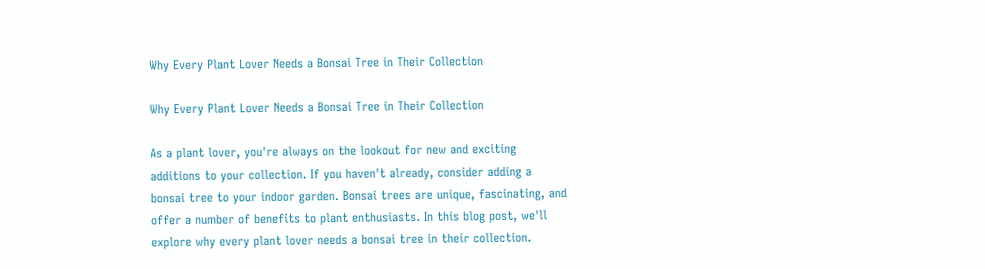Why Every Plant Lover Needs a Bonsai Tree in Their Collection

Why Every Plant Lover Needs a Bonsai Tree in Their Collection

As a plant lover, you're always on the lookout for new and exciting additions to your collection. If you haven't already, consider adding a bonsai tree to your indoor garden. Bonsai trees are unique, fascinating, and offer a number of benefits to plant enthusiasts. In this blog post, we'll explore why every plant lover needs a bonsai tree in their collection.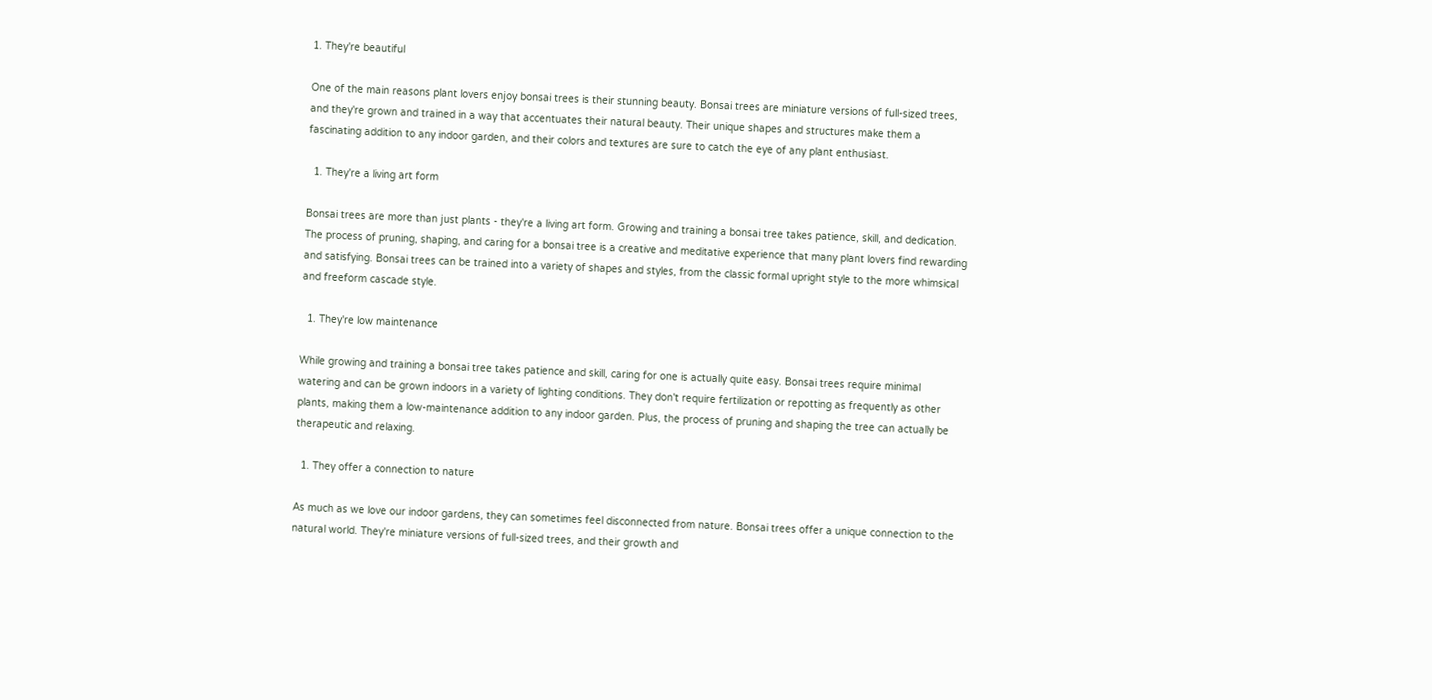1. They're beautiful

One of the main reasons plant lovers enjoy bonsai trees is their stunning beauty. Bonsai trees are miniature versions of full-sized trees, and they're grown and trained in a way that accentuates their natural beauty. Their unique shapes and structures make them a fascinating addition to any indoor garden, and their colors and textures are sure to catch the eye of any plant enthusiast.

  1. They're a living art form

Bonsai trees are more than just plants - they're a living art form. Growing and training a bonsai tree takes patience, skill, and dedication. The process of pruning, shaping, and caring for a bonsai tree is a creative and meditative experience that many plant lovers find rewarding and satisfying. Bonsai trees can be trained into a variety of shapes and styles, from the classic formal upright style to the more whimsical and freeform cascade style.

  1. They're low maintenance

While growing and training a bonsai tree takes patience and skill, caring for one is actually quite easy. Bonsai trees require minimal watering and can be grown indoors in a variety of lighting conditions. They don't require fertilization or repotting as frequently as other plants, making them a low-maintenance addition to any indoor garden. Plus, the process of pruning and shaping the tree can actually be therapeutic and relaxing.

  1. They offer a connection to nature

As much as we love our indoor gardens, they can sometimes feel disconnected from nature. Bonsai trees offer a unique connection to the natural world. They're miniature versions of full-sized trees, and their growth and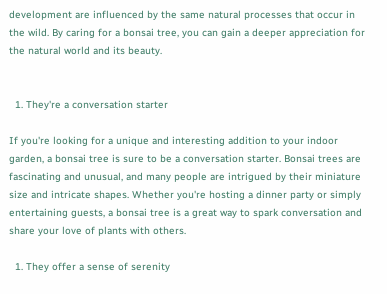development are influenced by the same natural processes that occur in the wild. By caring for a bonsai tree, you can gain a deeper appreciation for the natural world and its beauty.


  1. They're a conversation starter

If you're looking for a unique and interesting addition to your indoor garden, a bonsai tree is sure to be a conversation starter. Bonsai trees are fascinating and unusual, and many people are intrigued by their miniature size and intricate shapes. Whether you're hosting a dinner party or simply entertaining guests, a bonsai tree is a great way to spark conversation and share your love of plants with others.

  1. They offer a sense of serenity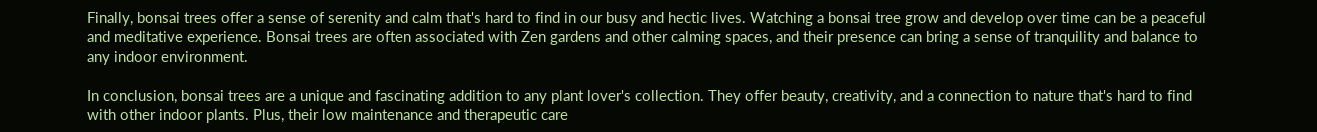Finally, bonsai trees offer a sense of serenity and calm that's hard to find in our busy and hectic lives. Watching a bonsai tree grow and develop over time can be a peaceful and meditative experience. Bonsai trees are often associated with Zen gardens and other calming spaces, and their presence can bring a sense of tranquility and balance to any indoor environment.

In conclusion, bonsai trees are a unique and fascinating addition to any plant lover's collection. They offer beauty, creativity, and a connection to nature that's hard to find with other indoor plants. Plus, their low maintenance and therapeutic care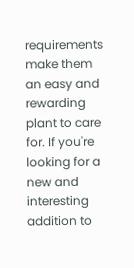requirements make them an easy and rewarding plant to care for. If you're looking for a new and interesting addition to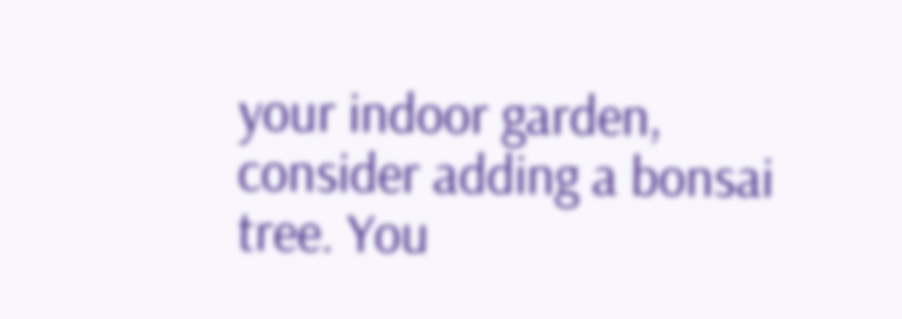your indoor garden, consider adding a bonsai tree. You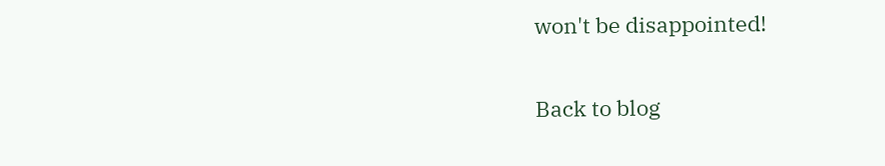won't be disappointed!

Back to blog